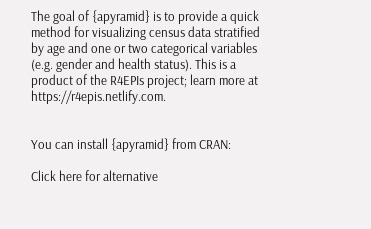The goal of {apyramid} is to provide a quick method for visualizing census data stratified by age and one or two categorical variables (e.g. gender and health status). This is a product of the R4EPIs project; learn more at https://r4epis.netlify.com.


You can install {apyramid} from CRAN:

Click here for alternative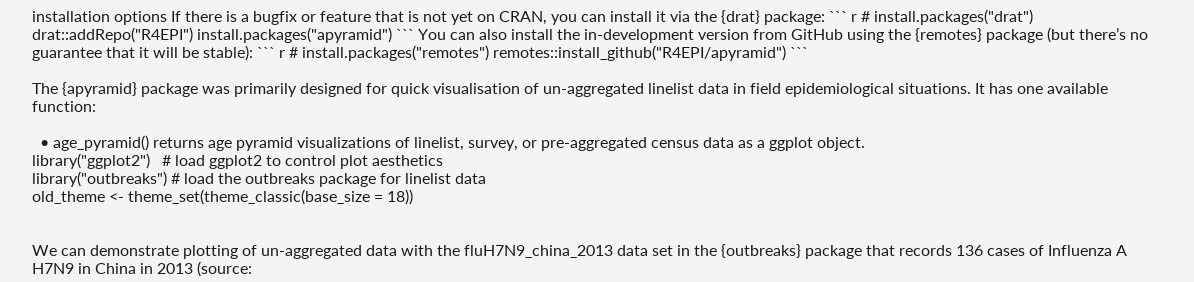installation options If there is a bugfix or feature that is not yet on CRAN, you can install it via the {drat} package: ``` r # install.packages("drat") drat::addRepo("R4EPI") install.packages("apyramid") ``` You can also install the in-development version from GitHub using the {remotes} package (but there’s no guarantee that it will be stable): ``` r # install.packages("remotes") remotes::install_github("R4EPI/apyramid") ```

The {apyramid} package was primarily designed for quick visualisation of un-aggregated linelist data in field epidemiological situations. It has one available function:

  • age_pyramid() returns age pyramid visualizations of linelist, survey, or pre-aggregated census data as a ggplot object.
library("ggplot2")   # load ggplot2 to control plot aesthetics
library("outbreaks") # load the outbreaks package for linelist data
old_theme <- theme_set(theme_classic(base_size = 18))


We can demonstrate plotting of un-aggregated data with the fluH7N9_china_2013 data set in the {outbreaks} package that records 136 cases of Influenza A H7N9 in China in 2013 (source: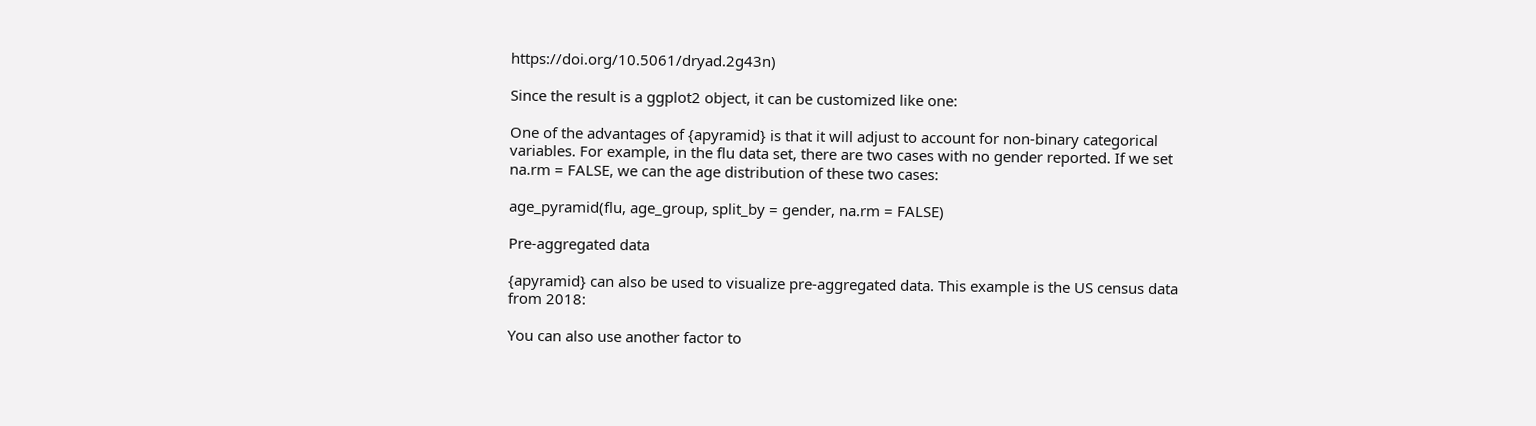https://doi.org/10.5061/dryad.2g43n)

Since the result is a ggplot2 object, it can be customized like one:

One of the advantages of {apyramid} is that it will adjust to account for non-binary categorical variables. For example, in the flu data set, there are two cases with no gender reported. If we set na.rm = FALSE, we can the age distribution of these two cases:

age_pyramid(flu, age_group, split_by = gender, na.rm = FALSE)

Pre-aggregated data

{apyramid} can also be used to visualize pre-aggregated data. This example is the US census data from 2018:

You can also use another factor to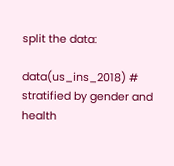split the data:

data(us_ins_2018) # stratified by gender and health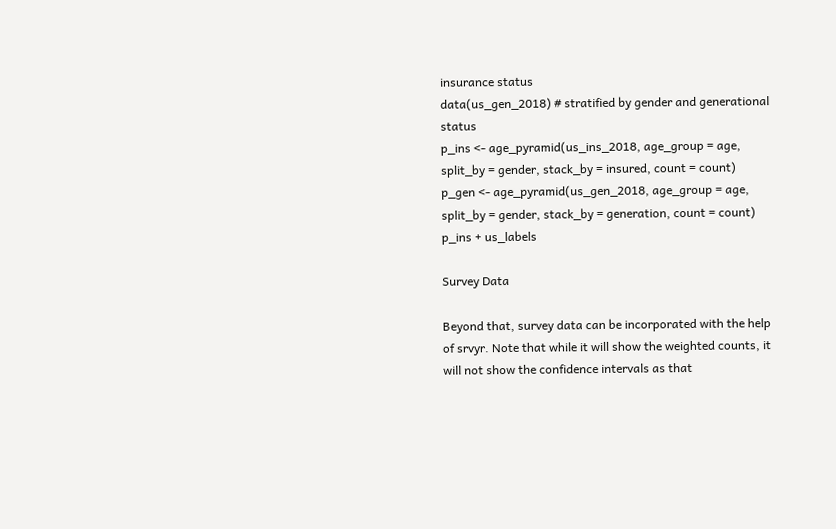insurance status
data(us_gen_2018) # stratified by gender and generational status
p_ins <- age_pyramid(us_ins_2018, age_group = age, split_by = gender, stack_by = insured, count = count)
p_gen <- age_pyramid(us_gen_2018, age_group = age, split_by = gender, stack_by = generation, count = count)
p_ins + us_labels

Survey Data

Beyond that, survey data can be incorporated with the help of srvyr. Note that while it will show the weighted counts, it will not show the confidence intervals as that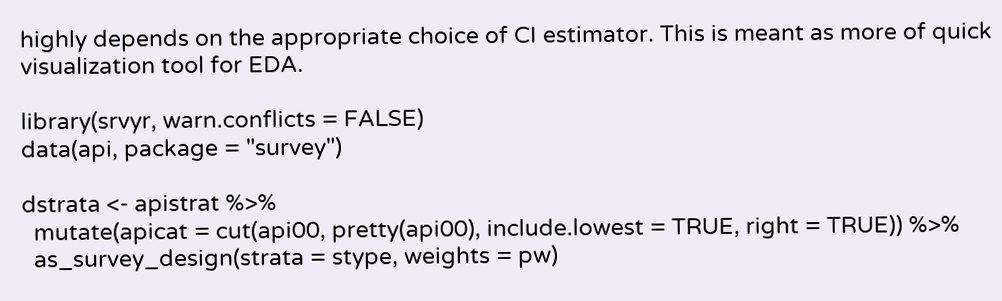highly depends on the appropriate choice of CI estimator. This is meant as more of quick visualization tool for EDA.

library(srvyr, warn.conflicts = FALSE)
data(api, package = "survey")

dstrata <- apistrat %>%
  mutate(apicat = cut(api00, pretty(api00), include.lowest = TRUE, right = TRUE)) %>%
  as_survey_design(strata = stype, weights = pw)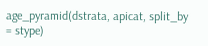age_pyramid(dstrata, apicat, split_by = stype)